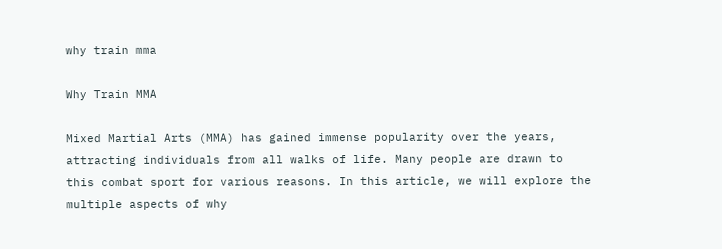why train mma

Why Train MMA

Mixed Martial Arts (MMA) has gained immense popularity over the years, attracting individuals from all walks of life. Many people are drawn to this combat sport for various reasons. In this article, we will explore the multiple aspects of why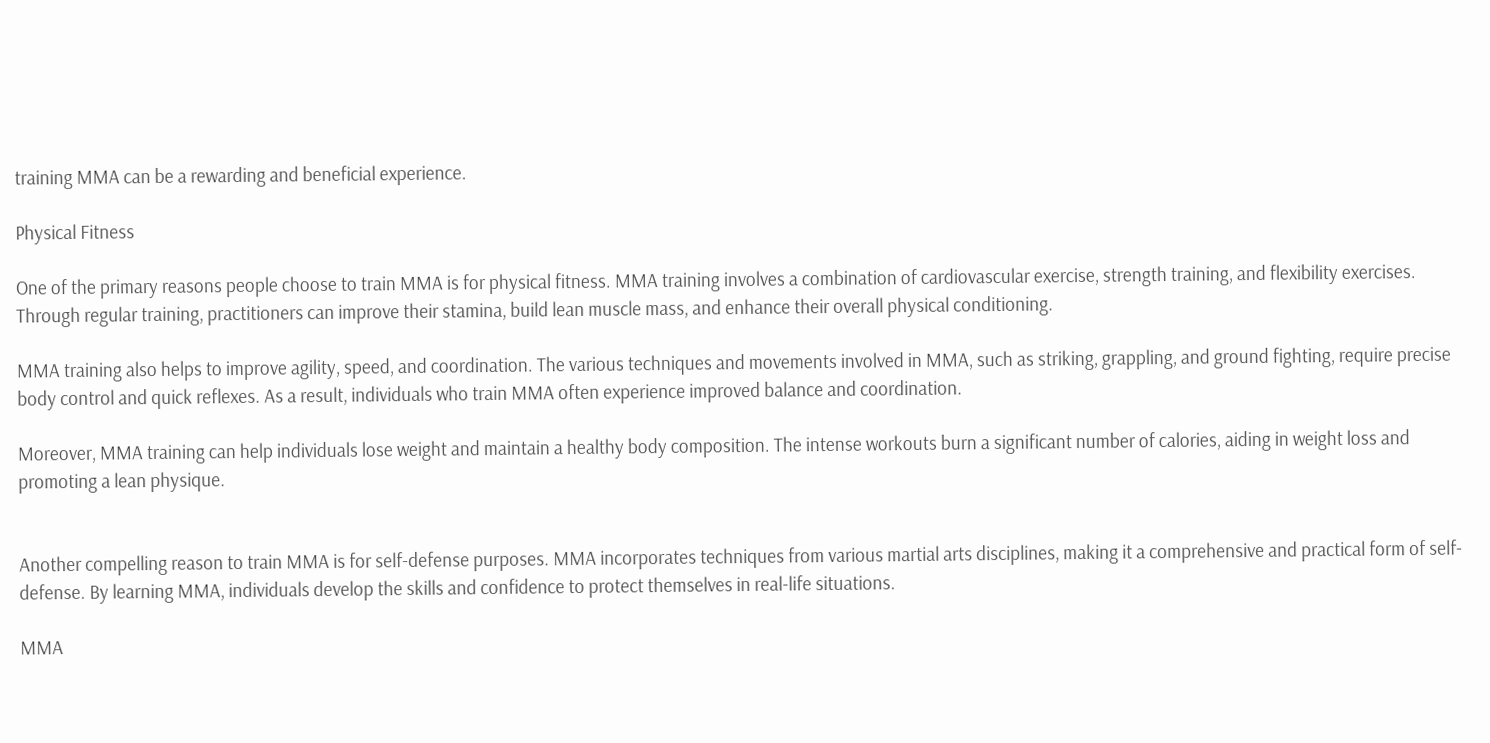training MMA can be a rewarding and beneficial experience.

Physical Fitness

One of the primary reasons people choose to train MMA is for physical fitness. MMA training involves a combination of cardiovascular exercise, strength training, and flexibility exercises. Through regular training, practitioners can improve their stamina, build lean muscle mass, and enhance their overall physical conditioning.

MMA training also helps to improve agility, speed, and coordination. The various techniques and movements involved in MMA, such as striking, grappling, and ground fighting, require precise body control and quick reflexes. As a result, individuals who train MMA often experience improved balance and coordination.

Moreover, MMA training can help individuals lose weight and maintain a healthy body composition. The intense workouts burn a significant number of calories, aiding in weight loss and promoting a lean physique.


Another compelling reason to train MMA is for self-defense purposes. MMA incorporates techniques from various martial arts disciplines, making it a comprehensive and practical form of self-defense. By learning MMA, individuals develop the skills and confidence to protect themselves in real-life situations.

MMA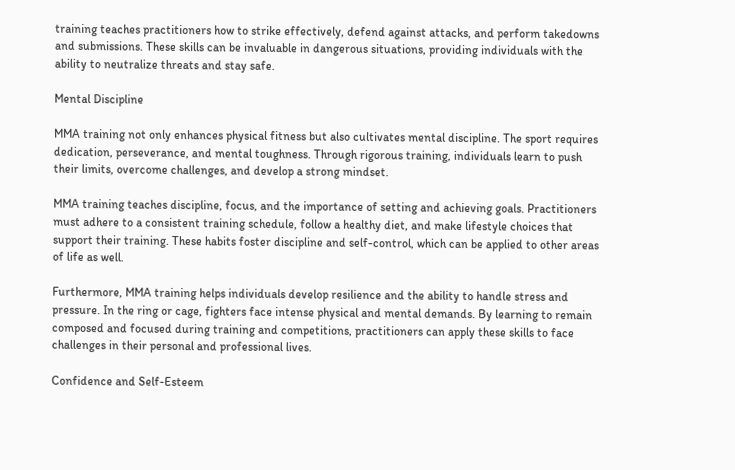training teaches practitioners how to strike effectively, defend against attacks, and perform takedowns and submissions. These skills can be invaluable in dangerous situations, providing individuals with the ability to neutralize threats and stay safe.

Mental Discipline

MMA training not only enhances physical fitness but also cultivates mental discipline. The sport requires dedication, perseverance, and mental toughness. Through rigorous training, individuals learn to push their limits, overcome challenges, and develop a strong mindset.

MMA training teaches discipline, focus, and the importance of setting and achieving goals. Practitioners must adhere to a consistent training schedule, follow a healthy diet, and make lifestyle choices that support their training. These habits foster discipline and self-control, which can be applied to other areas of life as well.

Furthermore, MMA training helps individuals develop resilience and the ability to handle stress and pressure. In the ring or cage, fighters face intense physical and mental demands. By learning to remain composed and focused during training and competitions, practitioners can apply these skills to face challenges in their personal and professional lives.

Confidence and Self-Esteem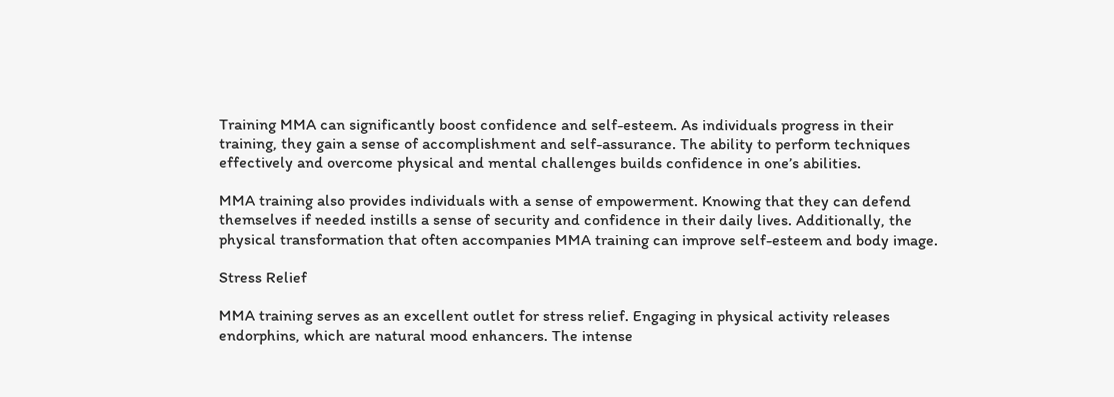Training MMA can significantly boost confidence and self-esteem. As individuals progress in their training, they gain a sense of accomplishment and self-assurance. The ability to perform techniques effectively and overcome physical and mental challenges builds confidence in one’s abilities.

MMA training also provides individuals with a sense of empowerment. Knowing that they can defend themselves if needed instills a sense of security and confidence in their daily lives. Additionally, the physical transformation that often accompanies MMA training can improve self-esteem and body image.

Stress Relief

MMA training serves as an excellent outlet for stress relief. Engaging in physical activity releases endorphins, which are natural mood enhancers. The intense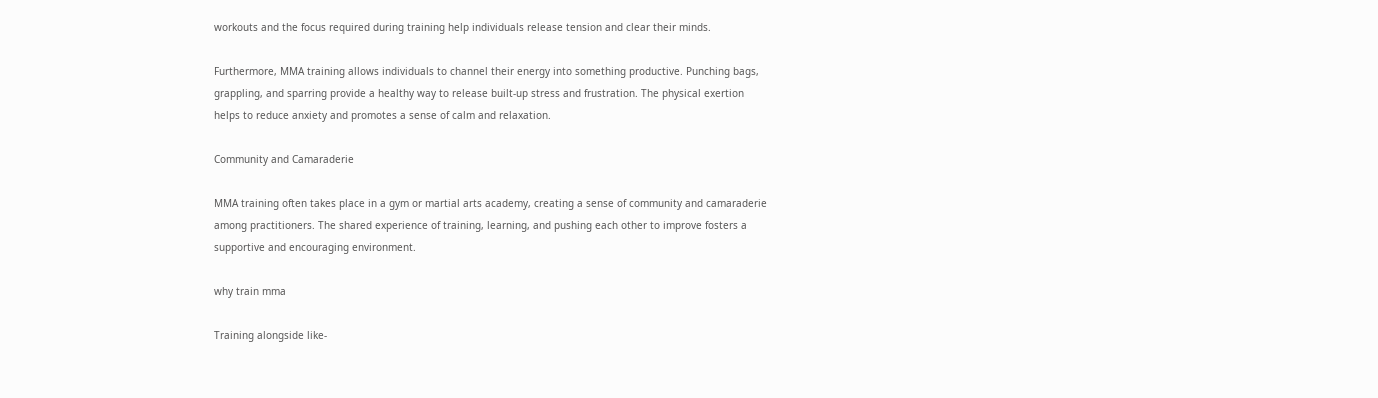workouts and the focus required during training help individuals release tension and clear their minds.

Furthermore, MMA training allows individuals to channel their energy into something productive. Punching bags, grappling, and sparring provide a healthy way to release built-up stress and frustration. The physical exertion helps to reduce anxiety and promotes a sense of calm and relaxation.

Community and Camaraderie

MMA training often takes place in a gym or martial arts academy, creating a sense of community and camaraderie among practitioners. The shared experience of training, learning, and pushing each other to improve fosters a supportive and encouraging environment.

why train mma

Training alongside like-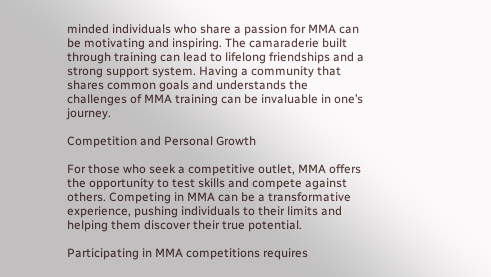minded individuals who share a passion for MMA can be motivating and inspiring. The camaraderie built through training can lead to lifelong friendships and a strong support system. Having a community that shares common goals and understands the challenges of MMA training can be invaluable in one’s journey.

Competition and Personal Growth

For those who seek a competitive outlet, MMA offers the opportunity to test skills and compete against others. Competing in MMA can be a transformative experience, pushing individuals to their limits and helping them discover their true potential.

Participating in MMA competitions requires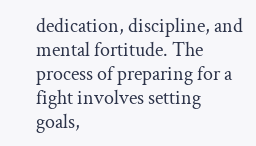dedication, discipline, and mental fortitude. The process of preparing for a fight involves setting goals,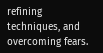refining techniques, and overcoming fears.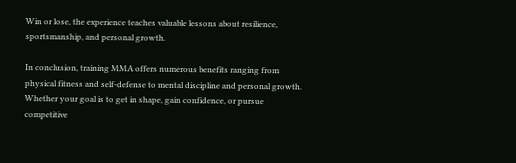Win or lose, the experience teaches valuable lessons about resilience, sportsmanship, and personal growth.

In conclusion, training MMA offers numerous benefits ranging from physical fitness and self-defense to mental discipline and personal growth. Whether your goal is to get in shape, gain confidence, or pursue competitive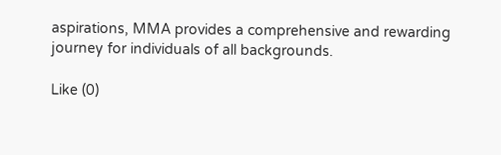aspirations, MMA provides a comprehensive and rewarding journey for individuals of all backgrounds.

Like (0)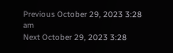Previous October 29, 2023 3:28 am
Next October 29, 2023 3:28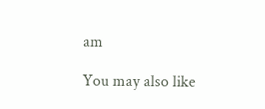am

You may also like